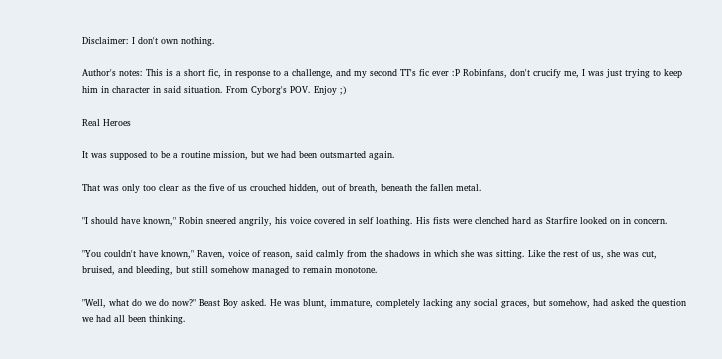Disclaimer: I don't own nothing.

Author's notes: This is a short fic, in response to a challenge, and my second TT's fic ever :P Robinfans, don't crucify me, I was just trying to keep him in character in said situation. From Cyborg's POV. Enjoy ;)

Real Heroes

It was supposed to be a routine mission, but we had been outsmarted again.

That was only too clear as the five of us crouched hidden, out of breath, beneath the fallen metal.

"I should have known," Robin sneered angrily, his voice covered in self loathing. His fists were clenched hard as Starfire looked on in concern.

"You couldn't have known," Raven, voice of reason, said calmly from the shadows in which she was sitting. Like the rest of us, she was cut, bruised, and bleeding, but still somehow managed to remain monotone.

"Well, what do we do now?" Beast Boy asked. He was blunt, immature, completely lacking any social graces, but somehow, had asked the question we had all been thinking.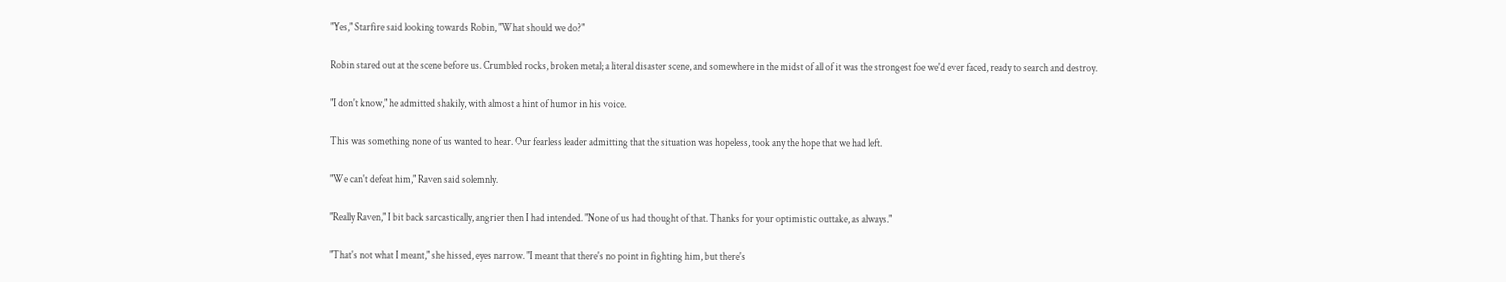"Yes," Starfire said looking towards Robin, "What should we do?"

Robin stared out at the scene before us. Crumbled rocks, broken metal; a literal disaster scene, and somewhere in the midst of all of it was the strongest foe we'd ever faced, ready to search and destroy.

"I don't know," he admitted shakily, with almost a hint of humor in his voice.

This was something none of us wanted to hear. Our fearless leader admitting that the situation was hopeless, took any the hope that we had left.

"We can't defeat him," Raven said solemnly.

"Really Raven," I bit back sarcastically, angrier then I had intended. "None of us had thought of that. Thanks for your optimistic outtake, as always."

"That's not what I meant," she hissed, eyes narrow. "I meant that there's no point in fighting him, but there's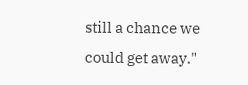still a chance we could get away."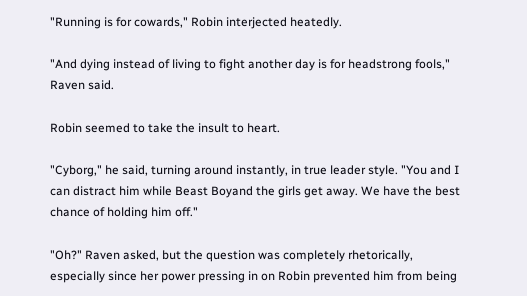"Running is for cowards," Robin interjected heatedly.

"And dying instead of living to fight another day is for headstrong fools," Raven said.

Robin seemed to take the insult to heart.

"Cyborg," he said, turning around instantly, in true leader style. "You and I can distract him while Beast Boyand the girls get away. We have the best chance of holding him off."

"Oh?" Raven asked, but the question was completely rhetorically, especially since her power pressing in on Robin prevented him from being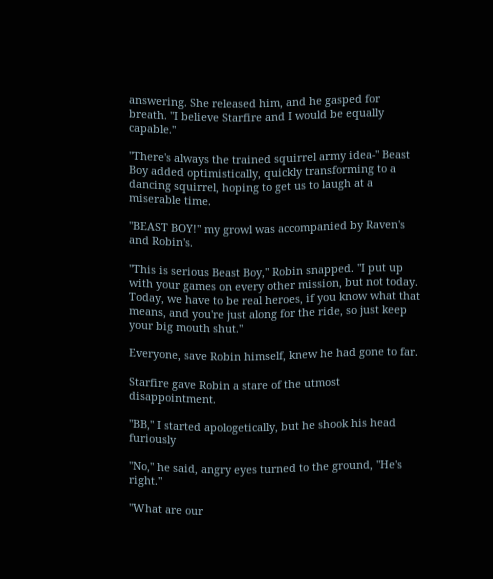answering. She released him, and he gasped for breath. "I believe Starfire and I would be equally capable."

"There's always the trained squirrel army idea-" Beast Boy added optimistically, quickly transforming to a dancing squirrel, hoping to get us to laugh at a miserable time.

"BEAST BOY!" my growl was accompanied by Raven's and Robin's.

"This is serious Beast Boy," Robin snapped. "I put up with your games on every other mission, but not today. Today, we have to be real heroes, if you know what that means, and you're just along for the ride, so just keep your big mouth shut."

Everyone, save Robin himself, knew he had gone to far.

Starfire gave Robin a stare of the utmost disappointment.

"BB," I started apologetically, but he shook his head furiously

"No," he said, angry eyes turned to the ground, "He's right."

"What are our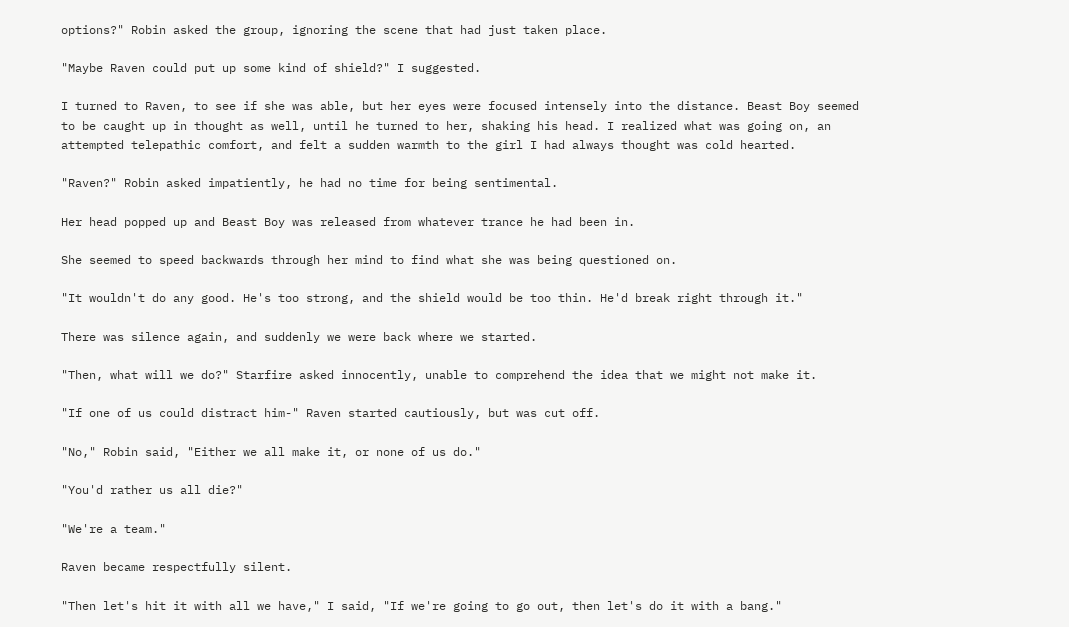options?" Robin asked the group, ignoring the scene that had just taken place.

"Maybe Raven could put up some kind of shield?" I suggested.

I turned to Raven, to see if she was able, but her eyes were focused intensely into the distance. Beast Boy seemed to be caught up in thought as well, until he turned to her, shaking his head. I realized what was going on, an attempted telepathic comfort, and felt a sudden warmth to the girl I had always thought was cold hearted.

"Raven?" Robin asked impatiently, he had no time for being sentimental.

Her head popped up and Beast Boy was released from whatever trance he had been in.

She seemed to speed backwards through her mind to find what she was being questioned on.

"It wouldn't do any good. He's too strong, and the shield would be too thin. He'd break right through it."

There was silence again, and suddenly we were back where we started.

"Then, what will we do?" Starfire asked innocently, unable to comprehend the idea that we might not make it.

"If one of us could distract him-" Raven started cautiously, but was cut off.

"No," Robin said, "Either we all make it, or none of us do."

"You'd rather us all die?"

"We're a team."

Raven became respectfully silent.

"Then let's hit it with all we have," I said, "If we're going to go out, then let's do it with a bang."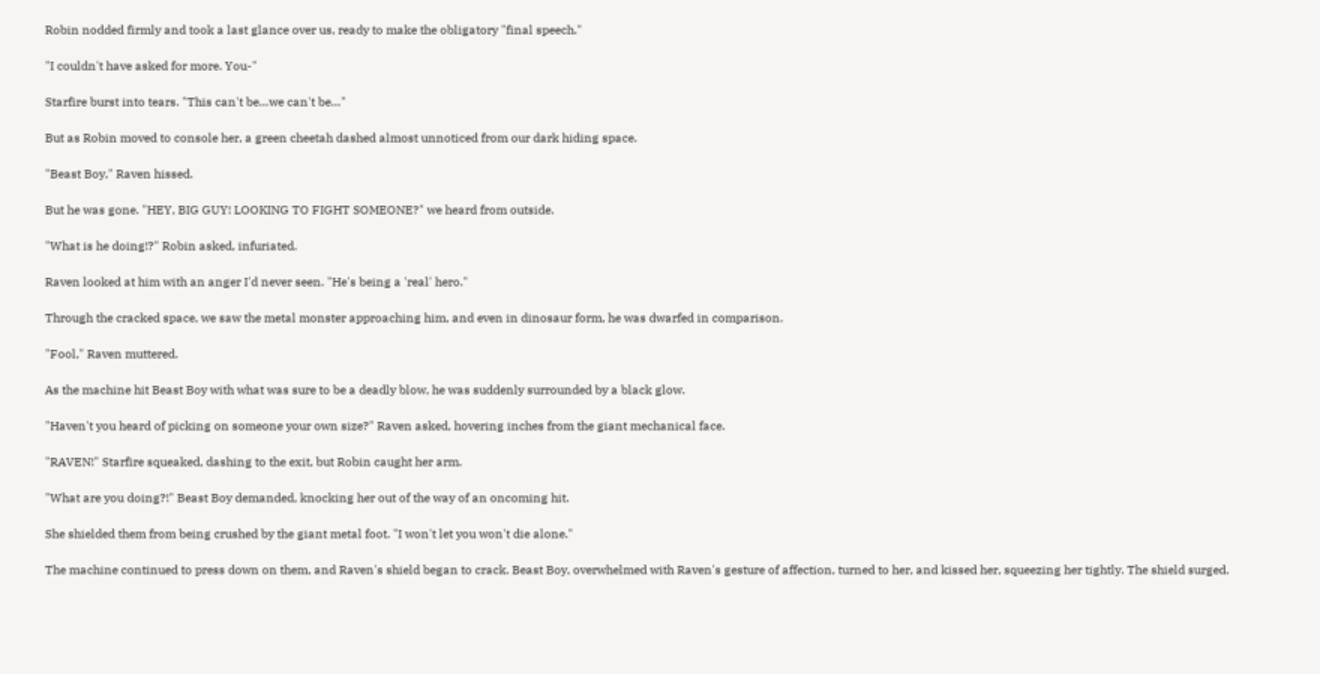Robin nodded firmly and took a last glance over us, ready to make the obligatory "final speech."

"I couldn't have asked for more. You-"

Starfire burst into tears. "This can't be…we can't be…"

But as Robin moved to console her, a green cheetah dashed almost unnoticed from our dark hiding space.

"Beast Boy," Raven hissed.

But he was gone. "HEY, BIG GUY! LOOKING TO FIGHT SOMEONE?" we heard from outside.

"What is he doing!?" Robin asked, infuriated.

Raven looked at him with an anger I'd never seen. "He's being a 'real' hero."

Through the cracked space, we saw the metal monster approaching him, and even in dinosaur form, he was dwarfed in comparison.

"Fool," Raven muttered.

As the machine hit Beast Boy with what was sure to be a deadly blow, he was suddenly surrounded by a black glow.

"Haven't you heard of picking on someone your own size?" Raven asked, hovering inches from the giant mechanical face.

"RAVEN!" Starfire squeaked, dashing to the exit, but Robin caught her arm.

"What are you doing?!" Beast Boy demanded, knocking her out of the way of an oncoming hit.

She shielded them from being crushed by the giant metal foot. "I won't let you won't die alone."

The machine continued to press down on them, and Raven's shield began to crack. Beast Boy, overwhelmed with Raven's gesture of affection, turned to her, and kissed her, squeezing her tightly. The shield surged.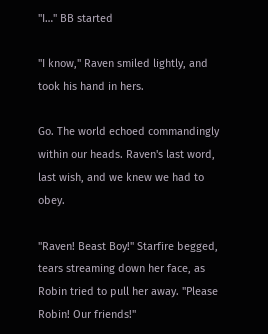"I…" BB started

"I know," Raven smiled lightly, and took his hand in hers.

Go. The world echoed commandingly within our heads. Raven's last word, last wish, and we knew we had to obey.

"Raven! Beast Boy!" Starfire begged, tears streaming down her face, as Robin tried to pull her away. "Please Robin! Our friends!"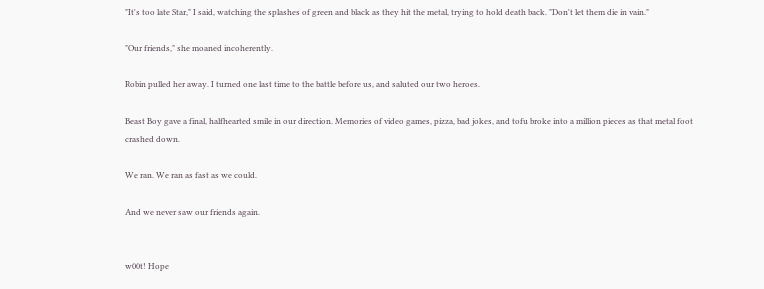"It's too late Star," I said, watching the splashes of green and black as they hit the metal, trying to hold death back. "Don't let them die in vain."

"Our friends," she moaned incoherently.

Robin pulled her away. I turned one last time to the battle before us, and saluted our two heroes.

Beast Boy gave a final, halfhearted smile in our direction. Memories of video games, pizza, bad jokes, and tofu broke into a million pieces as that metal foot crashed down.

We ran. We ran as fast as we could.

And we never saw our friends again.


w00t! Hope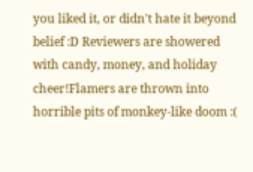you liked it, or didn't hate it beyond belief :D Reviewers are showered with candy, money, and holiday cheer!Flamers are thrown into horrible pits of monkey-like doom :(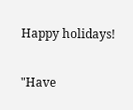Happy holidays!

"Have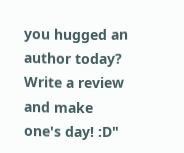you hugged an author today? Write a review and make one's day! :D"